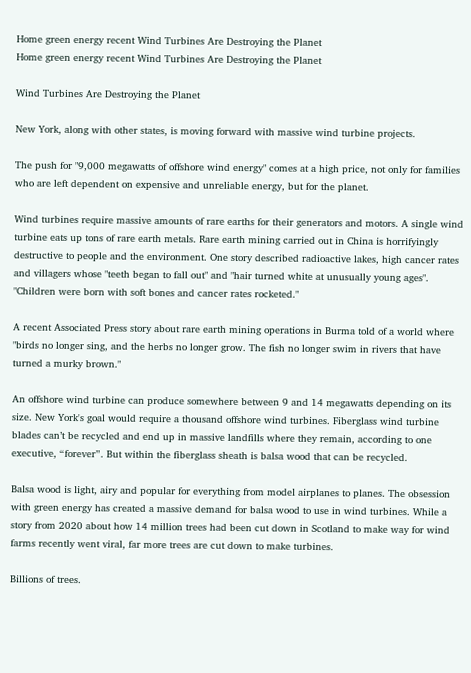Home green energy recent Wind Turbines Are Destroying the Planet
Home green energy recent Wind Turbines Are Destroying the Planet

Wind Turbines Are Destroying the Planet

New York, along with other states, is moving forward with massive wind turbine projects.

The push for "9,000 megawatts of offshore wind energy" comes at a high price, not only for families who are left dependent on expensive and unreliable energy, but for the planet.

Wind turbines require massive amounts of rare earths for their generators and motors. A single wind turbine eats up tons of rare earth metals. Rare earth mining carried out in China is horrifyingly destructive to people and the environment. One story described radioactive lakes, high cancer rates and villagers whose "teeth began to fall out" and "hair turned white at unusually young ages". "Children were born with soft bones and cancer rates rocketed."

A recent Associated Press story about rare earth mining operations in Burma told of a world where "birds no longer sing, and the herbs no longer grow. The fish no longer swim in rivers that have turned a murky brown."

An offshore wind turbine can produce somewhere between 9 and 14 megawatts depending on its size. New York's goal would require a thousand offshore wind turbines. Fiberglass wind turbine blades can’t be recycled and end up in massive landfills where they remain, according to one executive, “forever”. But within the fiberglass sheath is balsa wood that can be recycled.

Balsa wood is light, airy and popular for everything from model airplanes to planes. The obsession with green energy has created a massive demand for balsa wood to use in wind turbines. While a story from 2020 about how 14 million trees had been cut down in Scotland to make way for wind farms recently went viral, far more trees are cut down to make turbines.

Billions of trees.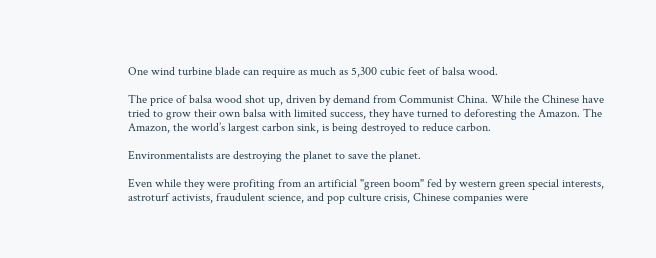One wind turbine blade can require as much as 5,300 cubic feet of balsa wood.

The price of balsa wood shot up, driven by demand from Communist China. While the Chinese have tried to grow their own balsa with limited success, they have turned to deforesting the Amazon. The Amazon, the world’s largest carbon sink, is being destroyed to reduce carbon.

Environmentalists are destroying the planet to save the planet.

Even while they were profiting from an artificial "green boom" fed by western green special interests, astroturf activists, fraudulent science, and pop culture crisis, Chinese companies were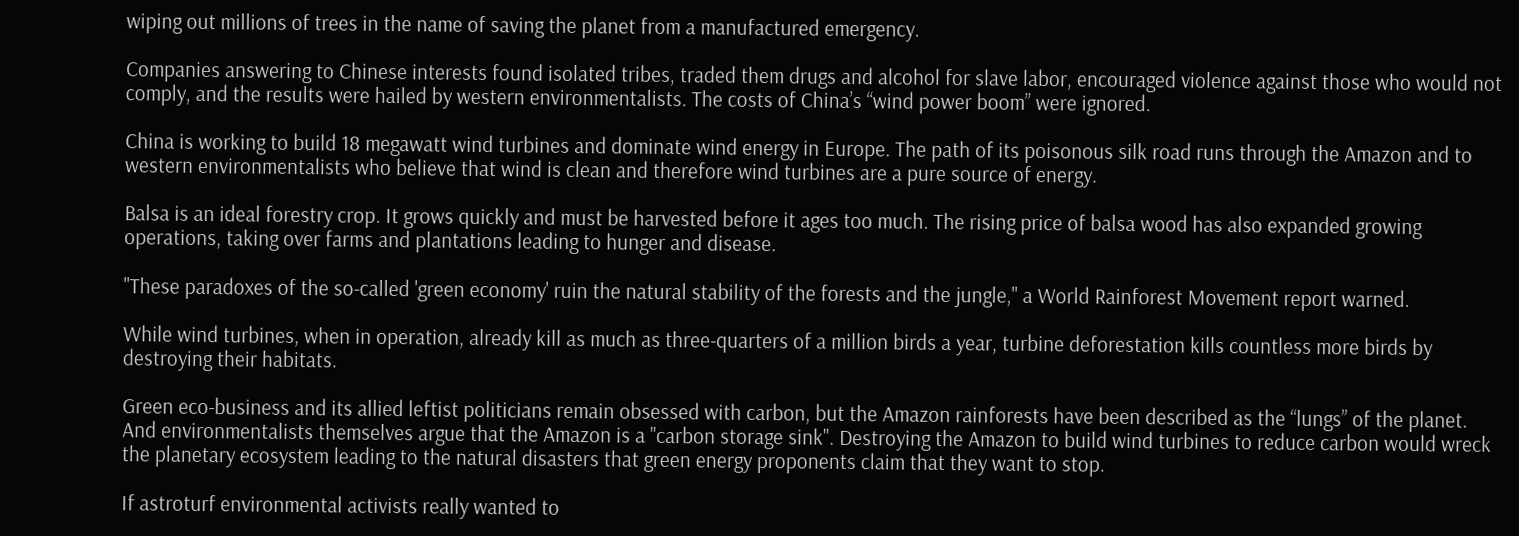wiping out millions of trees in the name of saving the planet from a manufactured emergency.

Companies answering to Chinese interests found isolated tribes, traded them drugs and alcohol for slave labor, encouraged violence against those who would not comply, and the results were hailed by western environmentalists. The costs of China’s “wind power boom” were ignored.

China is working to build 18 megawatt wind turbines and dominate wind energy in Europe. The path of its poisonous silk road runs through the Amazon and to western environmentalists who believe that wind is clean and therefore wind turbines are a pure source of energy.

Balsa is an ideal forestry crop. It grows quickly and must be harvested before it ages too much. The rising price of balsa wood has also expanded growing operations, taking over farms and plantations leading to hunger and disease.

"These paradoxes of the so-called 'green economy' ruin the natural stability of the forests and the jungle," a World Rainforest Movement report warned.

While wind turbines, when in operation, already kill as much as three-quarters of a million birds a year, turbine deforestation kills countless more birds by destroying their habitats.

Green eco-business and its allied leftist politicians remain obsessed with carbon, but the Amazon rainforests have been described as the “lungs” of the planet. And environmentalists themselves argue that the Amazon is a "carbon storage sink". Destroying the Amazon to build wind turbines to reduce carbon would wreck the planetary ecosystem leading to the natural disasters that green energy proponents claim that they want to stop.

If astroturf environmental activists really wanted to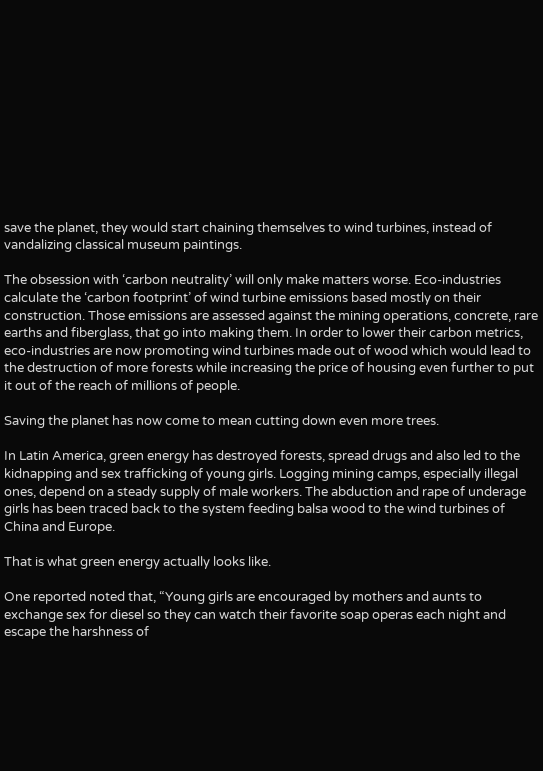save the planet, they would start chaining themselves to wind turbines, instead of vandalizing classical museum paintings.

The obsession with ‘carbon neutrality’ will only make matters worse. Eco-industries calculate the ‘carbon footprint’ of wind turbine emissions based mostly on their construction. Those emissions are assessed against the mining operations, concrete, rare earths and fiberglass, that go into making them. In order to lower their carbon metrics, eco-industries are now promoting wind turbines made out of wood which would lead to the destruction of more forests while increasing the price of housing even further to put it out of the reach of millions of people.

Saving the planet has now come to mean cutting down even more trees.

In Latin America, green energy has destroyed forests, spread drugs and also led to the kidnapping and sex trafficking of young girls. Logging mining camps, especially illegal ones, depend on a steady supply of male workers. The abduction and rape of underage girls has been traced back to the system feeding balsa wood to the wind turbines of China and Europe.

That is what green energy actually looks like.

One reported noted that, “Young girls are encouraged by mothers and aunts to exchange sex for diesel so they can watch their favorite soap operas each night and escape the harshness of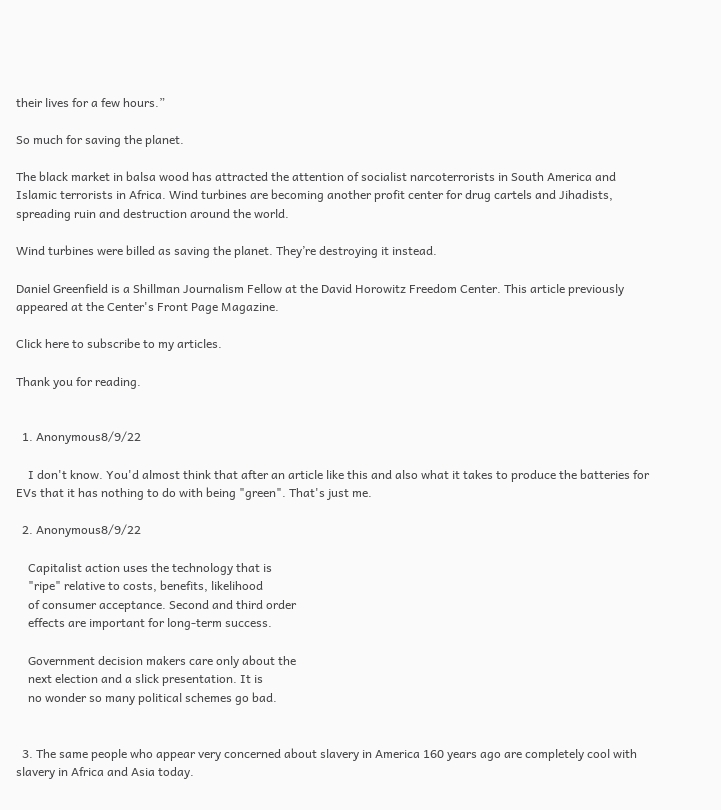their lives for a few hours.”

So much for saving the planet.

The black market in balsa wood has attracted the attention of socialist narcoterrorists in South America and Islamic terrorists in Africa. Wind turbines are becoming another profit center for drug cartels and Jihadists, spreading ruin and destruction around the world.

Wind turbines were billed as saving the planet. They’re destroying it instead.

Daniel Greenfield is a Shillman Journalism Fellow at the David Horowitz Freedom Center. This article previously appeared at the Center's Front Page Magazine.

Click here to subscribe to my articles.

Thank you for reading.


  1. Anonymous8/9/22

    I don't know. You'd almost think that after an article like this and also what it takes to produce the batteries for EVs that it has nothing to do with being "green". That's just me.

  2. Anonymous8/9/22

    Capitalist action uses the technology that is
    "ripe" relative to costs, benefits, likelihood
    of consumer acceptance. Second and third order
    effects are important for long-term success.

    Government decision makers care only about the
    next election and a slick presentation. It is
    no wonder so many political schemes go bad.


  3. The same people who appear very concerned about slavery in America 160 years ago are completely cool with slavery in Africa and Asia today.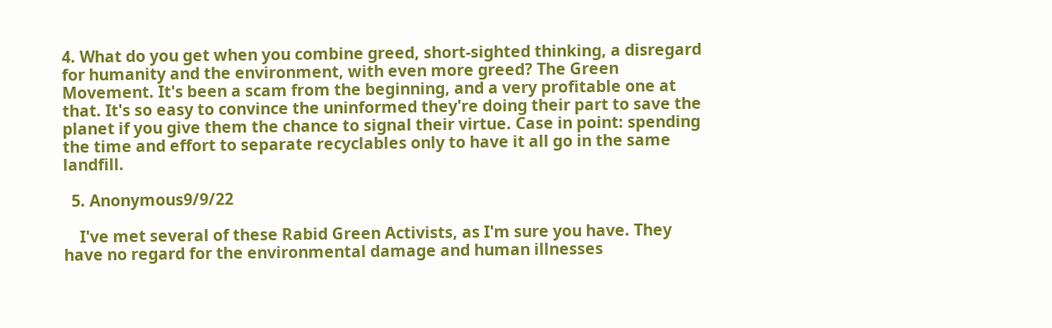4. What do you get when you combine greed, short-sighted thinking, a disregard for humanity and the environment, with even more greed? The Green Movement. It's been a scam from the beginning, and a very profitable one at that. It's so easy to convince the uninformed they're doing their part to save the planet if you give them the chance to signal their virtue. Case in point: spending the time and effort to separate recyclables only to have it all go in the same landfill.

  5. Anonymous9/9/22

    I've met several of these Rabid Green Activists, as I'm sure you have. They have no regard for the environmental damage and human illnesses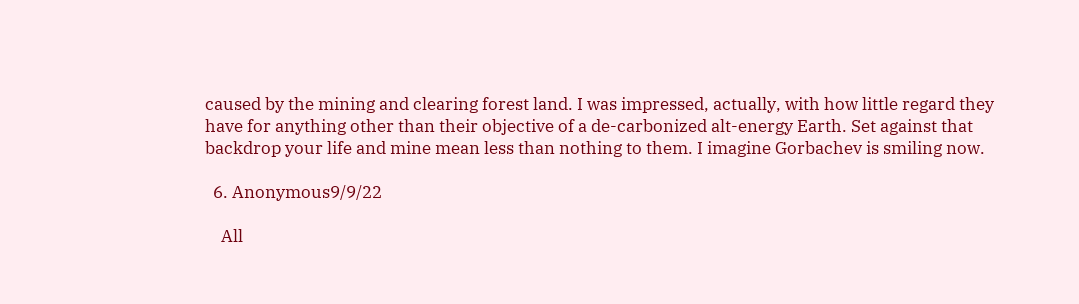caused by the mining and clearing forest land. I was impressed, actually, with how little regard they have for anything other than their objective of a de-carbonized alt-energy Earth. Set against that backdrop your life and mine mean less than nothing to them. I imagine Gorbachev is smiling now.

  6. Anonymous9/9/22

    All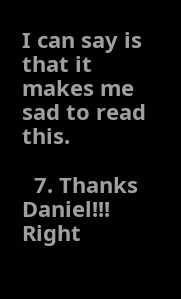I can say is that it makes me sad to read this.

  7. Thanks Daniel!!! Right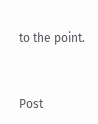to the point.


Post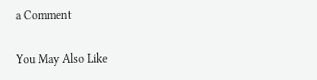a Comment

You May Also Like